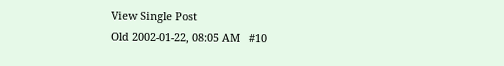View Single Post
Old 2002-01-22, 08:05 AM   #10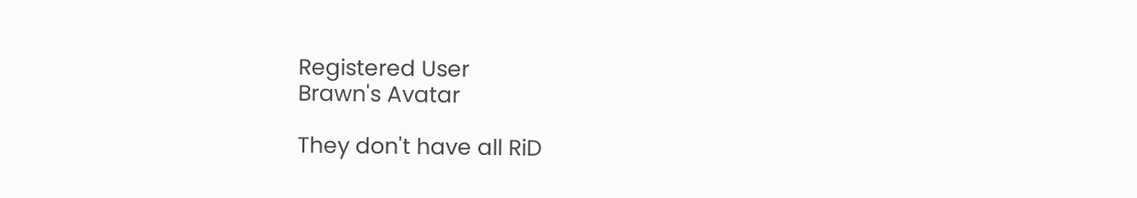Registered User
Brawn's Avatar

They don't have all RiD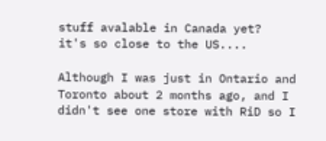stuff avalable in Canada yet?
it's so close to the US....

Although I was just in Ontario and Toronto about 2 months ago, and I didn't see one store with RiD so I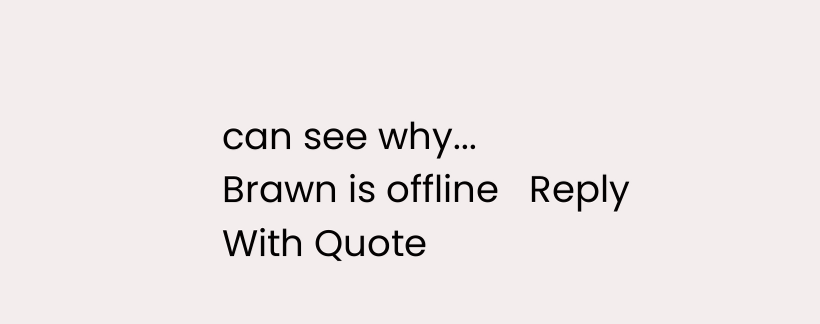can see why...
Brawn is offline   Reply With Quote